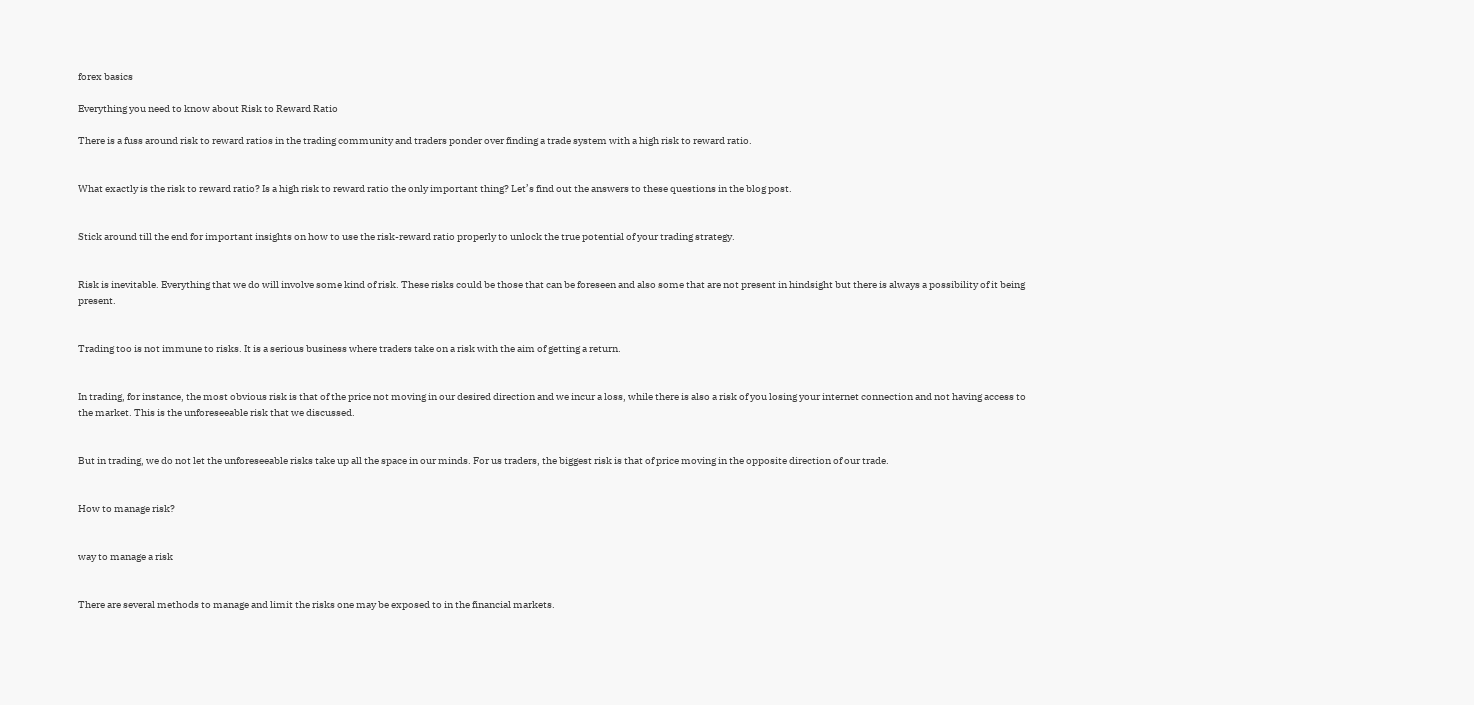forex basics

Everything you need to know about Risk to Reward Ratio

There is a fuss around risk to reward ratios in the trading community and traders ponder over finding a trade system with a high risk to reward ratio.


What exactly is the risk to reward ratio? Is a high risk to reward ratio the only important thing? Let’s find out the answers to these questions in the blog post.


Stick around till the end for important insights on how to use the risk-reward ratio properly to unlock the true potential of your trading strategy.


Risk is inevitable. Everything that we do will involve some kind of risk. These risks could be those that can be foreseen and also some that are not present in hindsight but there is always a possibility of it being present.


Trading too is not immune to risks. It is a serious business where traders take on a risk with the aim of getting a return.


In trading, for instance, the most obvious risk is that of the price not moving in our desired direction and we incur a loss, while there is also a risk of you losing your internet connection and not having access to the market. This is the unforeseeable risk that we discussed.


But in trading, we do not let the unforeseeable risks take up all the space in our minds. For us traders, the biggest risk is that of price moving in the opposite direction of our trade.


How to manage risk?


way to manage a risk


There are several methods to manage and limit the risks one may be exposed to in the financial markets.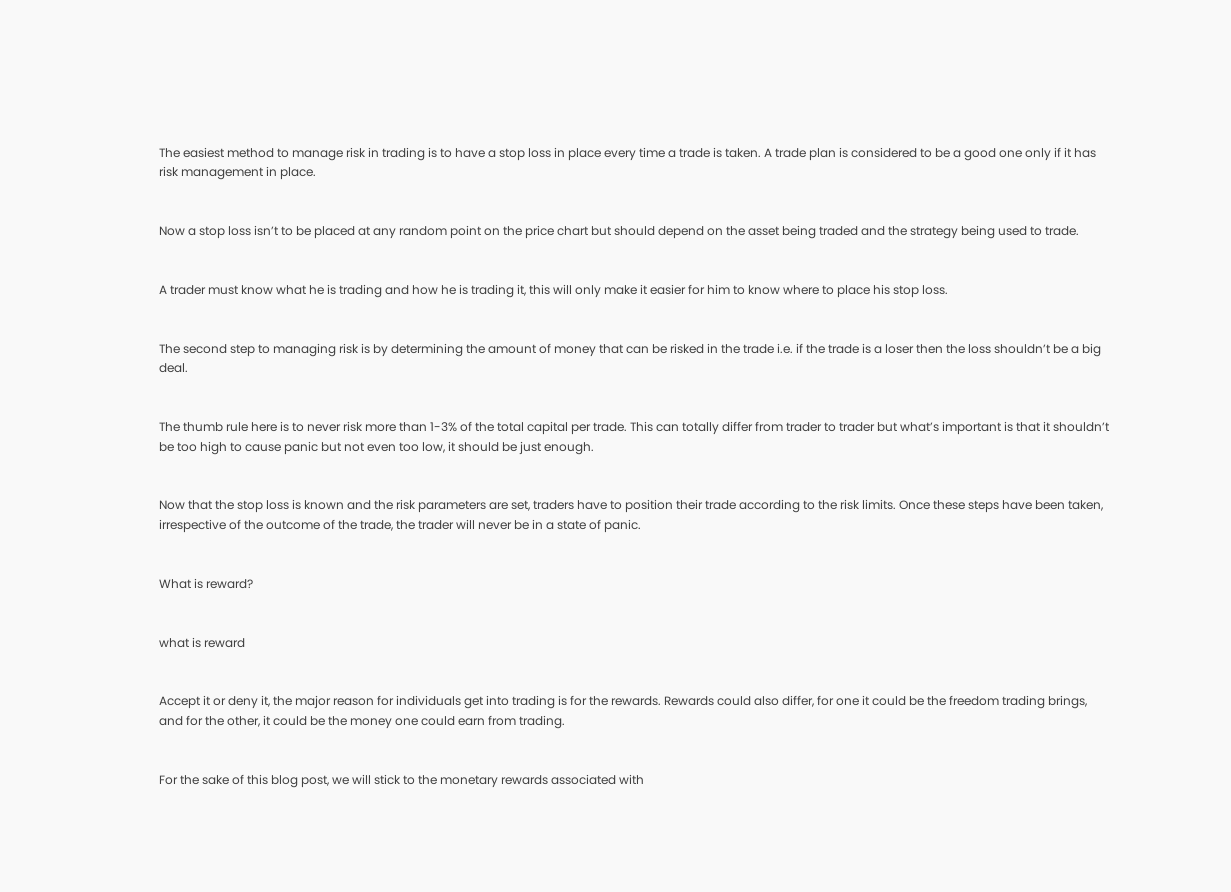The easiest method to manage risk in trading is to have a stop loss in place every time a trade is taken. A trade plan is considered to be a good one only if it has risk management in place.


Now a stop loss isn’t to be placed at any random point on the price chart but should depend on the asset being traded and the strategy being used to trade.


A trader must know what he is trading and how he is trading it, this will only make it easier for him to know where to place his stop loss.


The second step to managing risk is by determining the amount of money that can be risked in the trade i.e. if the trade is a loser then the loss shouldn’t be a big deal.


The thumb rule here is to never risk more than 1-3% of the total capital per trade. This can totally differ from trader to trader but what’s important is that it shouldn’t be too high to cause panic but not even too low, it should be just enough.


Now that the stop loss is known and the risk parameters are set, traders have to position their trade according to the risk limits. Once these steps have been taken, irrespective of the outcome of the trade, the trader will never be in a state of panic.


What is reward?


what is reward


Accept it or deny it, the major reason for individuals get into trading is for the rewards. Rewards could also differ, for one it could be the freedom trading brings, and for the other, it could be the money one could earn from trading.


For the sake of this blog post, we will stick to the monetary rewards associated with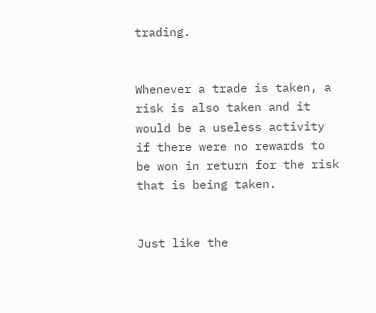trading.


Whenever a trade is taken, a risk is also taken and it would be a useless activity if there were no rewards to be won in return for the risk that is being taken.


Just like the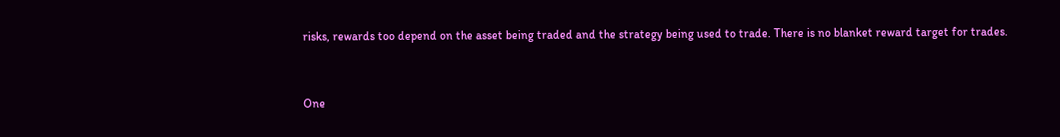risks, rewards too depend on the asset being traded and the strategy being used to trade. There is no blanket reward target for trades.


One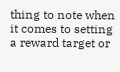thing to note when it comes to setting a reward target or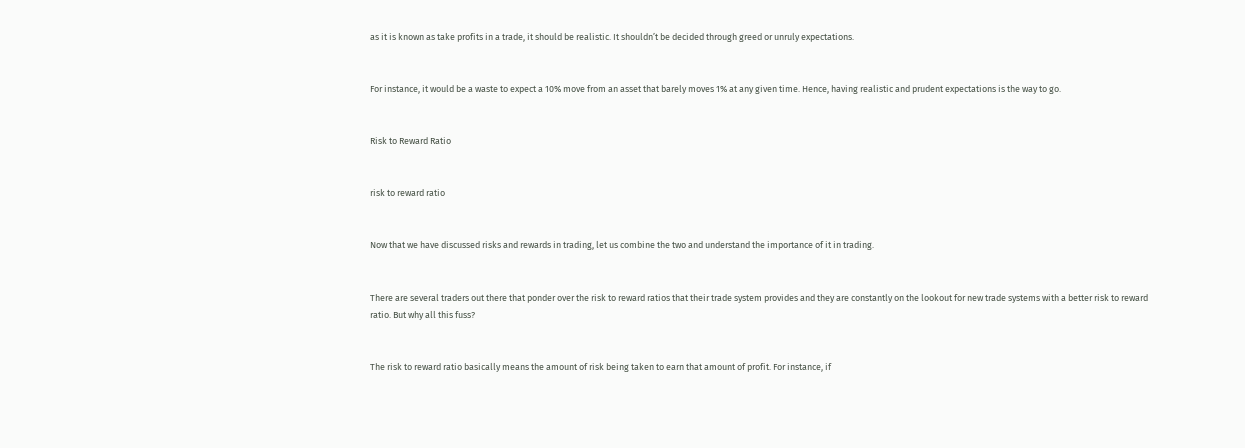as it is known as take profits in a trade, it should be realistic. It shouldn’t be decided through greed or unruly expectations.


For instance, it would be a waste to expect a 10% move from an asset that barely moves 1% at any given time. Hence, having realistic and prudent expectations is the way to go.


Risk to Reward Ratio


risk to reward ratio


Now that we have discussed risks and rewards in trading, let us combine the two and understand the importance of it in trading.


There are several traders out there that ponder over the risk to reward ratios that their trade system provides and they are constantly on the lookout for new trade systems with a better risk to reward ratio. But why all this fuss?


The risk to reward ratio basically means the amount of risk being taken to earn that amount of profit. For instance, if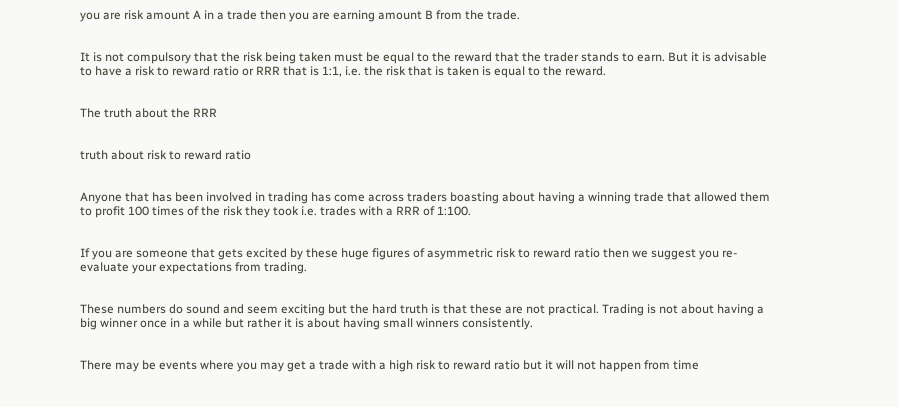you are risk amount A in a trade then you are earning amount B from the trade.


It is not compulsory that the risk being taken must be equal to the reward that the trader stands to earn. But it is advisable to have a risk to reward ratio or RRR that is 1:1, i.e. the risk that is taken is equal to the reward.


The truth about the RRR


truth about risk to reward ratio


Anyone that has been involved in trading has come across traders boasting about having a winning trade that allowed them to profit 100 times of the risk they took i.e. trades with a RRR of 1:100.


If you are someone that gets excited by these huge figures of asymmetric risk to reward ratio then we suggest you re-evaluate your expectations from trading.


These numbers do sound and seem exciting but the hard truth is that these are not practical. Trading is not about having a big winner once in a while but rather it is about having small winners consistently.


There may be events where you may get a trade with a high risk to reward ratio but it will not happen from time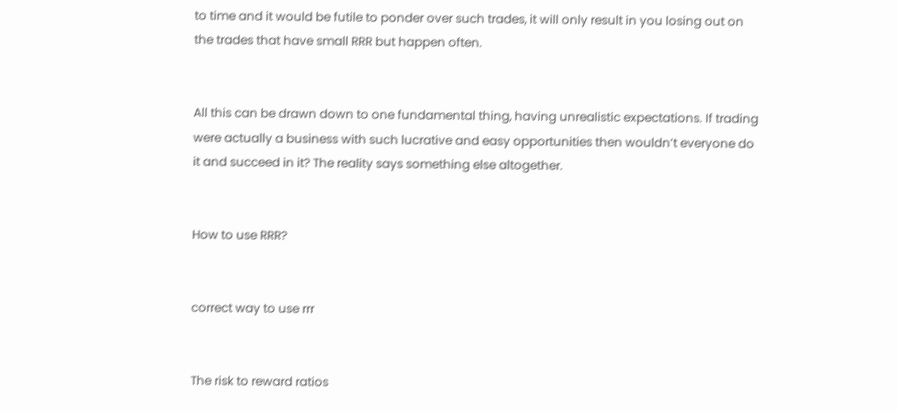to time and it would be futile to ponder over such trades, it will only result in you losing out on the trades that have small RRR but happen often.


All this can be drawn down to one fundamental thing, having unrealistic expectations. If trading were actually a business with such lucrative and easy opportunities then wouldn’t everyone do it and succeed in it? The reality says something else altogether.


How to use RRR?


correct way to use rrr


The risk to reward ratios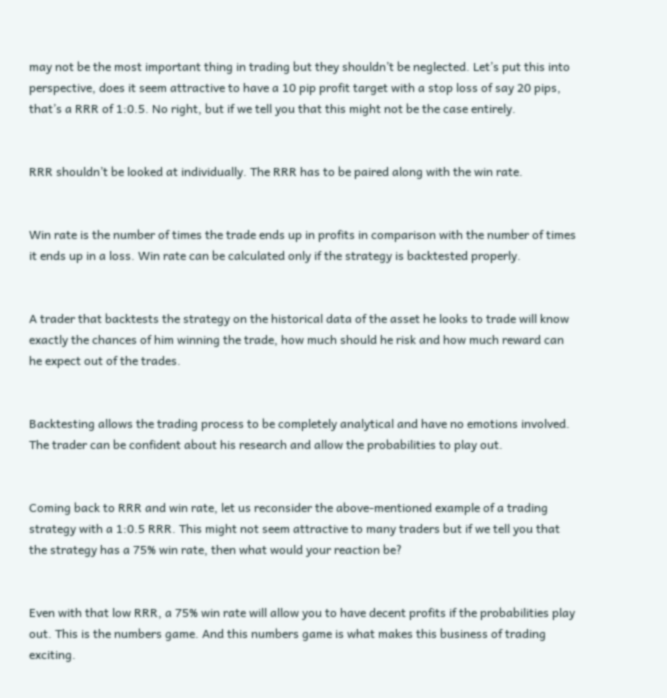may not be the most important thing in trading but they shouldn’t be neglected. Let’s put this into perspective, does it seem attractive to have a 10 pip profit target with a stop loss of say 20 pips, that’s a RRR of 1:0.5. No right, but if we tell you that this might not be the case entirely.


RRR shouldn’t be looked at individually. The RRR has to be paired along with the win rate.


Win rate is the number of times the trade ends up in profits in comparison with the number of times it ends up in a loss. Win rate can be calculated only if the strategy is backtested properly.


A trader that backtests the strategy on the historical data of the asset he looks to trade will know exactly the chances of him winning the trade, how much should he risk and how much reward can he expect out of the trades.


Backtesting allows the trading process to be completely analytical and have no emotions involved. The trader can be confident about his research and allow the probabilities to play out.


Coming back to RRR and win rate, let us reconsider the above-mentioned example of a trading strategy with a 1:0.5 RRR. This might not seem attractive to many traders but if we tell you that the strategy has a 75% win rate, then what would your reaction be?


Even with that low RRR, a 75% win rate will allow you to have decent profits if the probabilities play out. This is the numbers game. And this numbers game is what makes this business of trading exciting.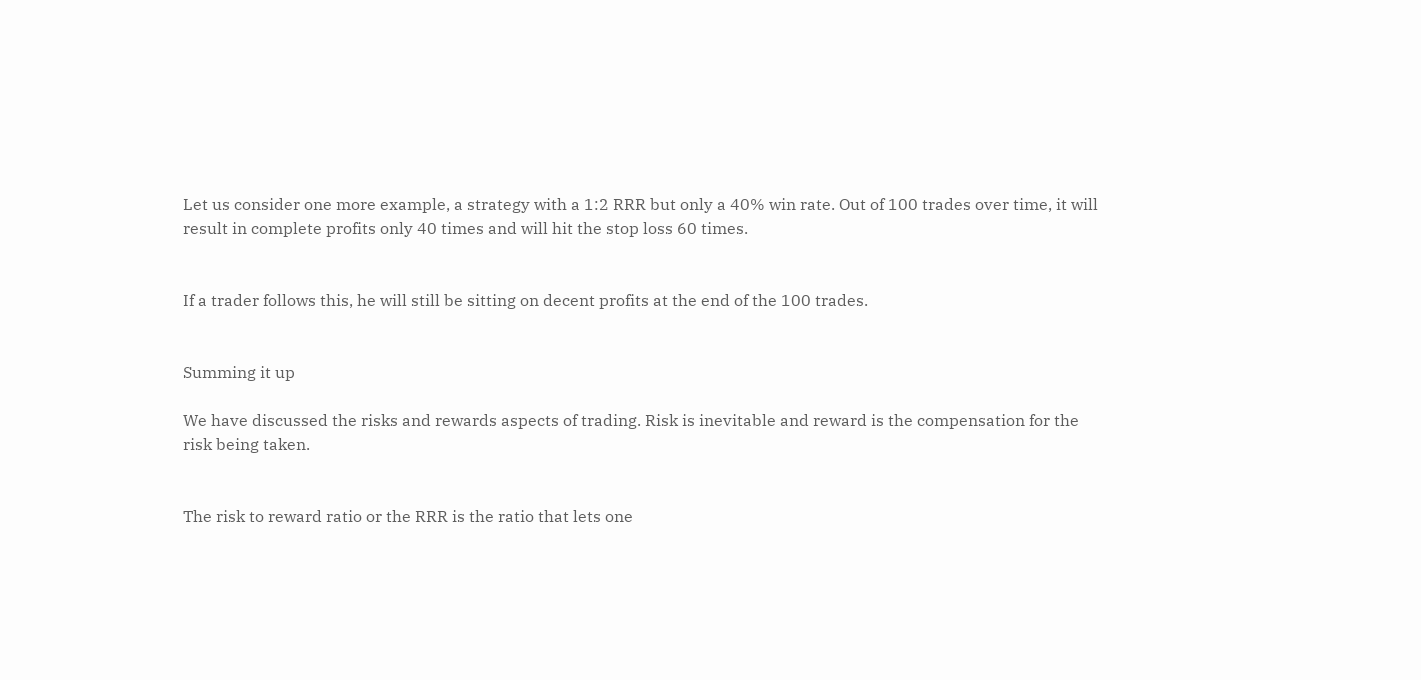Let us consider one more example, a strategy with a 1:2 RRR but only a 40% win rate. Out of 100 trades over time, it will result in complete profits only 40 times and will hit the stop loss 60 times.


If a trader follows this, he will still be sitting on decent profits at the end of the 100 trades.


Summing it up

We have discussed the risks and rewards aspects of trading. Risk is inevitable and reward is the compensation for the risk being taken.


The risk to reward ratio or the RRR is the ratio that lets one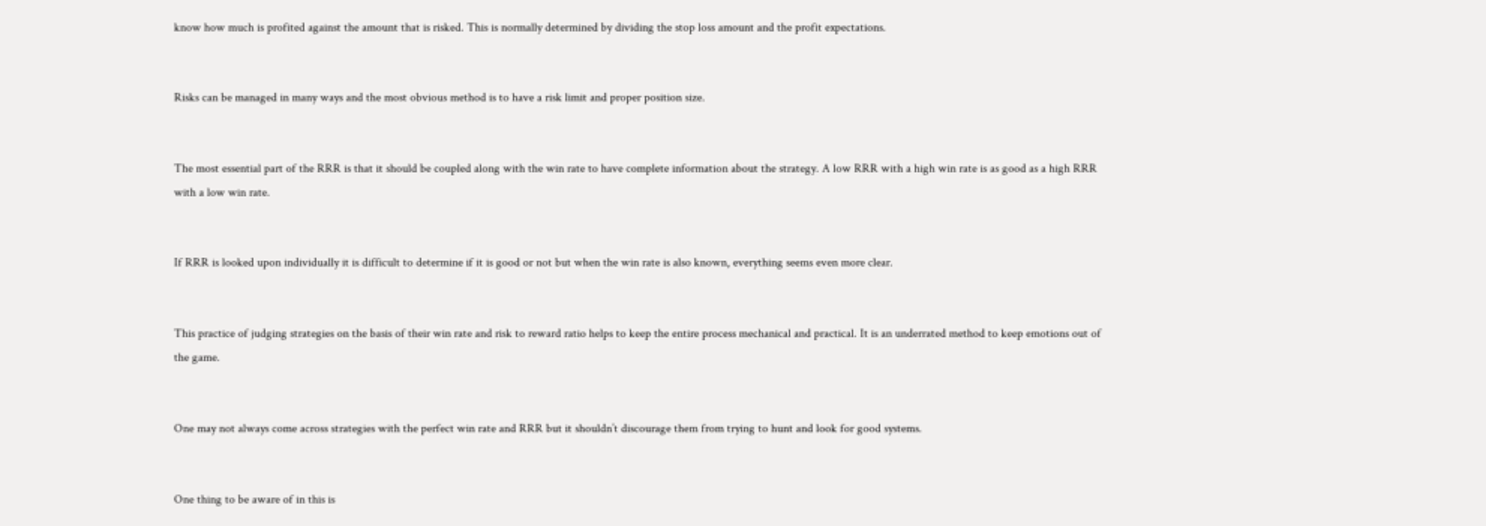know how much is profited against the amount that is risked. This is normally determined by dividing the stop loss amount and the profit expectations.


Risks can be managed in many ways and the most obvious method is to have a risk limit and proper position size.


The most essential part of the RRR is that it should be coupled along with the win rate to have complete information about the strategy. A low RRR with a high win rate is as good as a high RRR with a low win rate.


If RRR is looked upon individually it is difficult to determine if it is good or not but when the win rate is also known, everything seems even more clear.


This practice of judging strategies on the basis of their win rate and risk to reward ratio helps to keep the entire process mechanical and practical. It is an underrated method to keep emotions out of the game.


One may not always come across strategies with the perfect win rate and RRR but it shouldn’t discourage them from trying to hunt and look for good systems.


One thing to be aware of in this is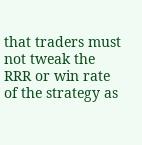that traders must not tweak the RRR or win rate of the strategy as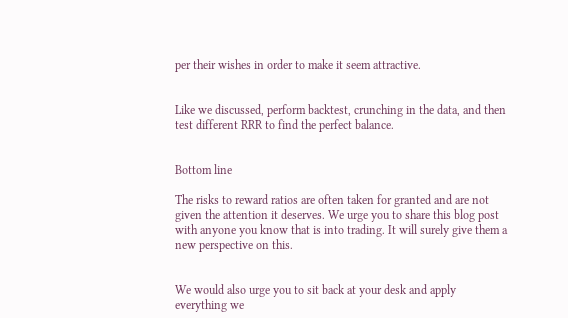per their wishes in order to make it seem attractive.


Like we discussed, perform backtest, crunching in the data, and then test different RRR to find the perfect balance.


Bottom line

The risks to reward ratios are often taken for granted and are not given the attention it deserves. We urge you to share this blog post with anyone you know that is into trading. It will surely give them a new perspective on this.


We would also urge you to sit back at your desk and apply everything we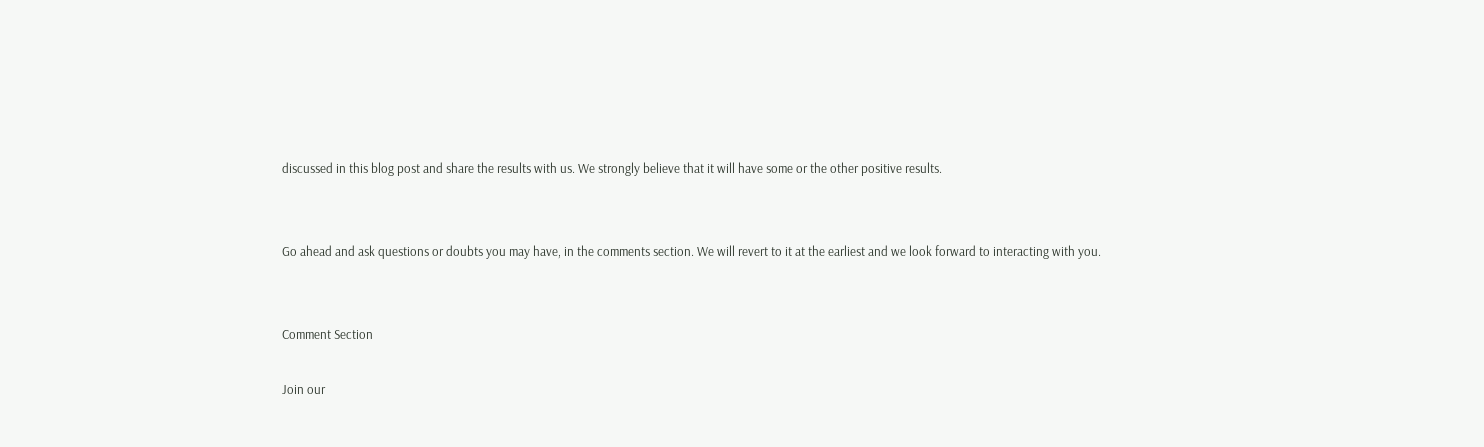discussed in this blog post and share the results with us. We strongly believe that it will have some or the other positive results.


Go ahead and ask questions or doubts you may have, in the comments section. We will revert to it at the earliest and we look forward to interacting with you.


Comment Section

Join our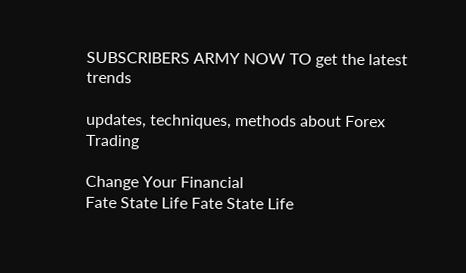SUBSCRIBERS ARMY NOW TO get the latest trends

updates, techniques, methods about Forex Trading

Change Your Financial
Fate State Life Fate State Life